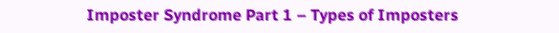Imposter Syndrome Part 1 – Types of Imposters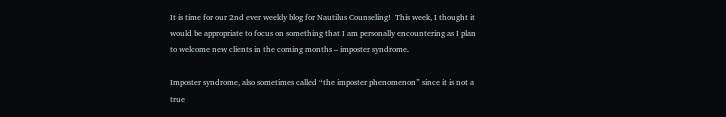It is time for our 2nd ever weekly blog for Nautilus Counseling!  This week, I thought it would be appropriate to focus on something that I am personally encountering as I plan to welcome new clients in the coming months – imposter syndrome.

Imposter syndrome, also sometimes called “the imposter phenomenon” since it is not a true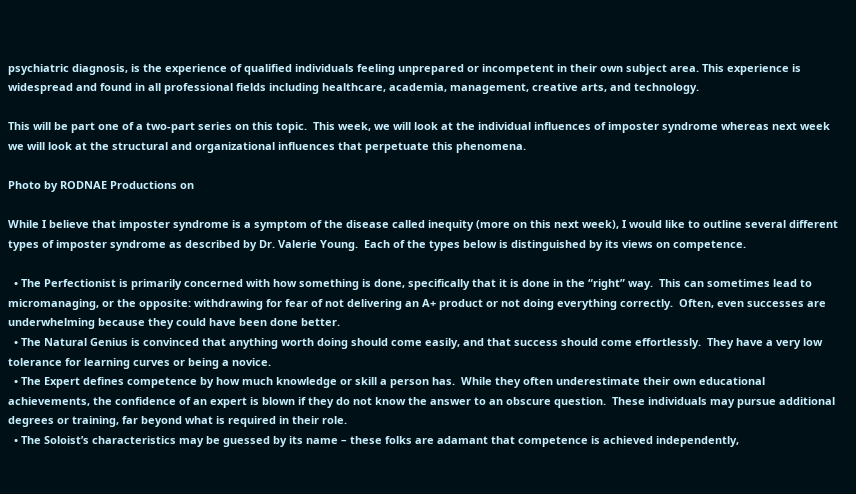psychiatric diagnosis, is the experience of qualified individuals feeling unprepared or incompetent in their own subject area. This experience is widespread and found in all professional fields including healthcare, academia, management, creative arts, and technology.

This will be part one of a two-part series on this topic.  This week, we will look at the individual influences of imposter syndrome whereas next week we will look at the structural and organizational influences that perpetuate this phenomena.

Photo by RODNAE Productions on

While I believe that imposter syndrome is a symptom of the disease called inequity (more on this next week), I would like to outline several different types of imposter syndrome as described by Dr. Valerie Young.  Each of the types below is distinguished by its views on competence.

  • The Perfectionist is primarily concerned with how something is done, specifically that it is done in the “right” way.  This can sometimes lead to micromanaging, or the opposite: withdrawing for fear of not delivering an A+ product or not doing everything correctly.  Often, even successes are underwhelming because they could have been done better.
  • The Natural Genius is convinced that anything worth doing should come easily, and that success should come effortlessly.  They have a very low tolerance for learning curves or being a novice.
  • The Expert defines competence by how much knowledge or skill a person has.  While they often underestimate their own educational achievements, the confidence of an expert is blown if they do not know the answer to an obscure question.  These individuals may pursue additional degrees or training, far beyond what is required in their role.
  • The Soloist’s characteristics may be guessed by its name – these folks are adamant that competence is achieved independently,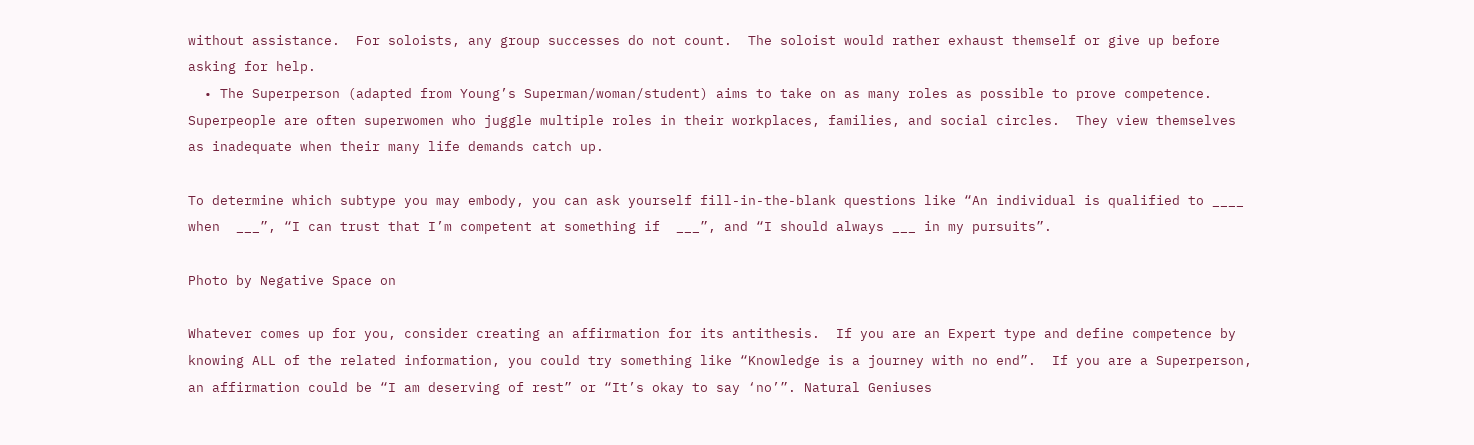without assistance.  For soloists, any group successes do not count.  The soloist would rather exhaust themself or give up before asking for help.
  • The Superperson (adapted from Young’s Superman/woman/student) aims to take on as many roles as possible to prove competence.  Superpeople are often superwomen who juggle multiple roles in their workplaces, families, and social circles.  They view themselves as inadequate when their many life demands catch up.

To determine which subtype you may embody, you can ask yourself fill-in-the-blank questions like “An individual is qualified to ____  when  ___”, “I can trust that I’m competent at something if  ___”, and “I should always ___ in my pursuits”.

Photo by Negative Space on

Whatever comes up for you, consider creating an affirmation for its antithesis.  If you are an Expert type and define competence by knowing ALL of the related information, you could try something like “Knowledge is a journey with no end”.  If you are a Superperson, an affirmation could be “I am deserving of rest” or “It’s okay to say ‘no’”. Natural Geniuses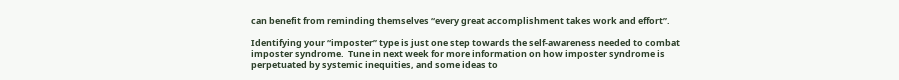can benefit from reminding themselves “every great accomplishment takes work and effort”.

Identifying your “imposter” type is just one step towards the self-awareness needed to combat imposter syndrome.  Tune in next week for more information on how imposter syndrome is perpetuated by systemic inequities, and some ideas to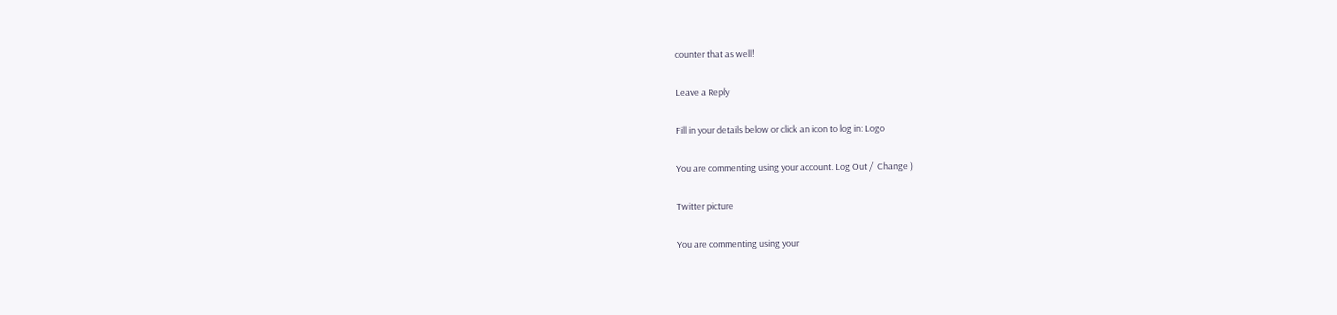counter that as well!

Leave a Reply

Fill in your details below or click an icon to log in: Logo

You are commenting using your account. Log Out /  Change )

Twitter picture

You are commenting using your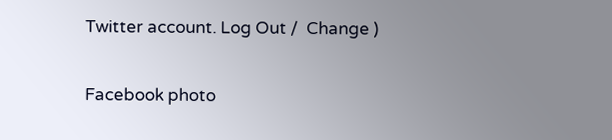Twitter account. Log Out /  Change )

Facebook photo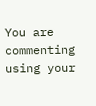You are commenting using your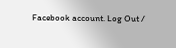Facebook account. Log Out /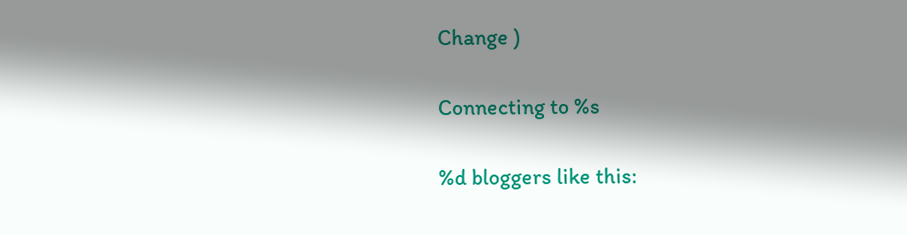Change )

Connecting to %s

%d bloggers like this: